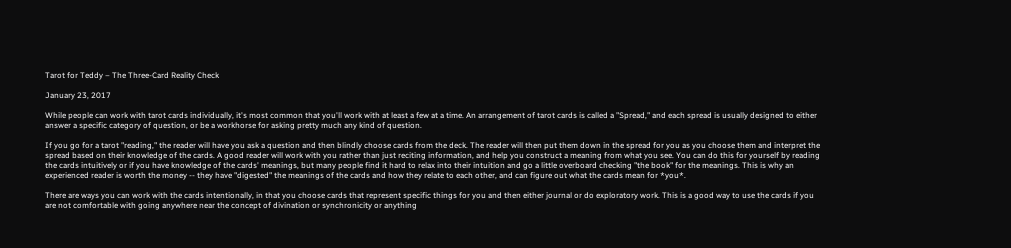Tarot for Teddy – The Three-Card Reality Check

January 23, 2017

While people can work with tarot cards individually, it's most common that you'll work with at least a few at a time. An arrangement of tarot cards is called a "Spread," and each spread is usually designed to either answer a specific category of question, or be a workhorse for asking pretty much any kind of question.

If you go for a tarot "reading," the reader will have you ask a question and then blindly choose cards from the deck. The reader will then put them down in the spread for you as you choose them and interpret the spread based on their knowledge of the cards. A good reader will work with you rather than just reciting information, and help you construct a meaning from what you see. You can do this for yourself by reading the cards intuitively or if you have knowledge of the cards' meanings, but many people find it hard to relax into their intuition and go a little overboard checking "the book" for the meanings. This is why an experienced reader is worth the money -- they have "digested" the meanings of the cards and how they relate to each other, and can figure out what the cards mean for *you*.

There are ways you can work with the cards intentionally, in that you choose cards that represent specific things for you and then either journal or do exploratory work. This is a good way to use the cards if you are not comfortable with going anywhere near the concept of divination or synchronicity or anything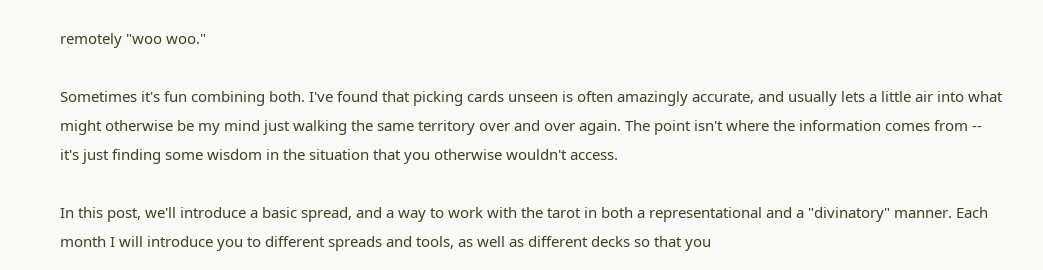remotely "woo woo."

Sometimes it's fun combining both. I've found that picking cards unseen is often amazingly accurate, and usually lets a little air into what might otherwise be my mind just walking the same territory over and over again. The point isn't where the information comes from -- it's just finding some wisdom in the situation that you otherwise wouldn't access.

In this post, we'll introduce a basic spread, and a way to work with the tarot in both a representational and a "divinatory" manner. Each month I will introduce you to different spreads and tools, as well as different decks so that you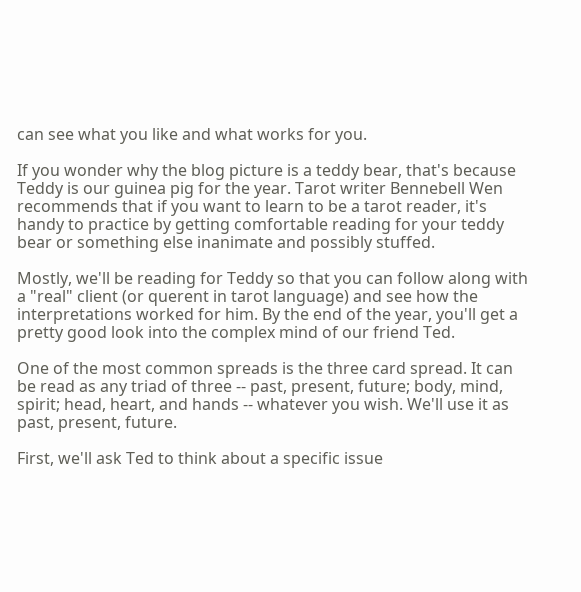can see what you like and what works for you.

If you wonder why the blog picture is a teddy bear, that's because Teddy is our guinea pig for the year. Tarot writer Bennebell Wen recommends that if you want to learn to be a tarot reader, it's handy to practice by getting comfortable reading for your teddy bear or something else inanimate and possibly stuffed.

Mostly, we'll be reading for Teddy so that you can follow along with a "real" client (or querent in tarot language) and see how the interpretations worked for him. By the end of the year, you'll get a pretty good look into the complex mind of our friend Ted.

One of the most common spreads is the three card spread. It can be read as any triad of three -- past, present, future; body, mind, spirit; head, heart, and hands -- whatever you wish. We'll use it as past, present, future.

First, we'll ask Ted to think about a specific issue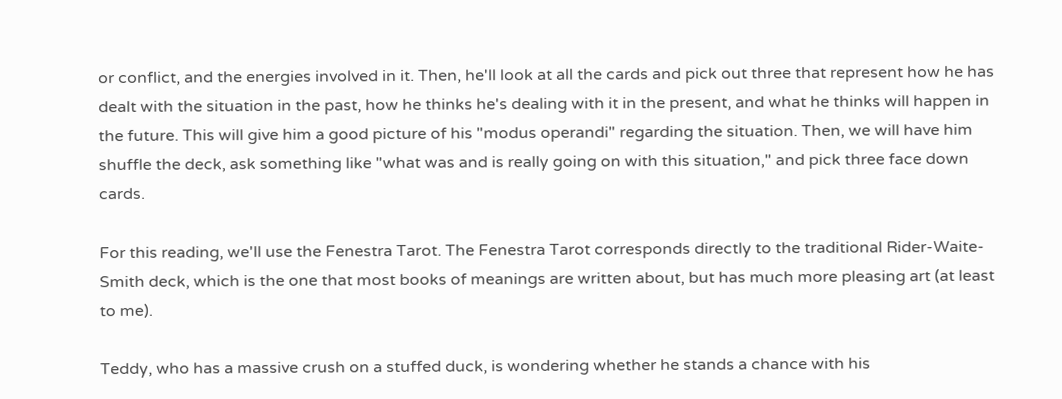or conflict, and the energies involved in it. Then, he'll look at all the cards and pick out three that represent how he has dealt with the situation in the past, how he thinks he's dealing with it in the present, and what he thinks will happen in the future. This will give him a good picture of his "modus operandi" regarding the situation. Then, we will have him shuffle the deck, ask something like "what was and is really going on with this situation," and pick three face down cards.

For this reading, we'll use the Fenestra Tarot. The Fenestra Tarot corresponds directly to the traditional Rider-Waite-Smith deck, which is the one that most books of meanings are written about, but has much more pleasing art (at least to me).

Teddy, who has a massive crush on a stuffed duck, is wondering whether he stands a chance with his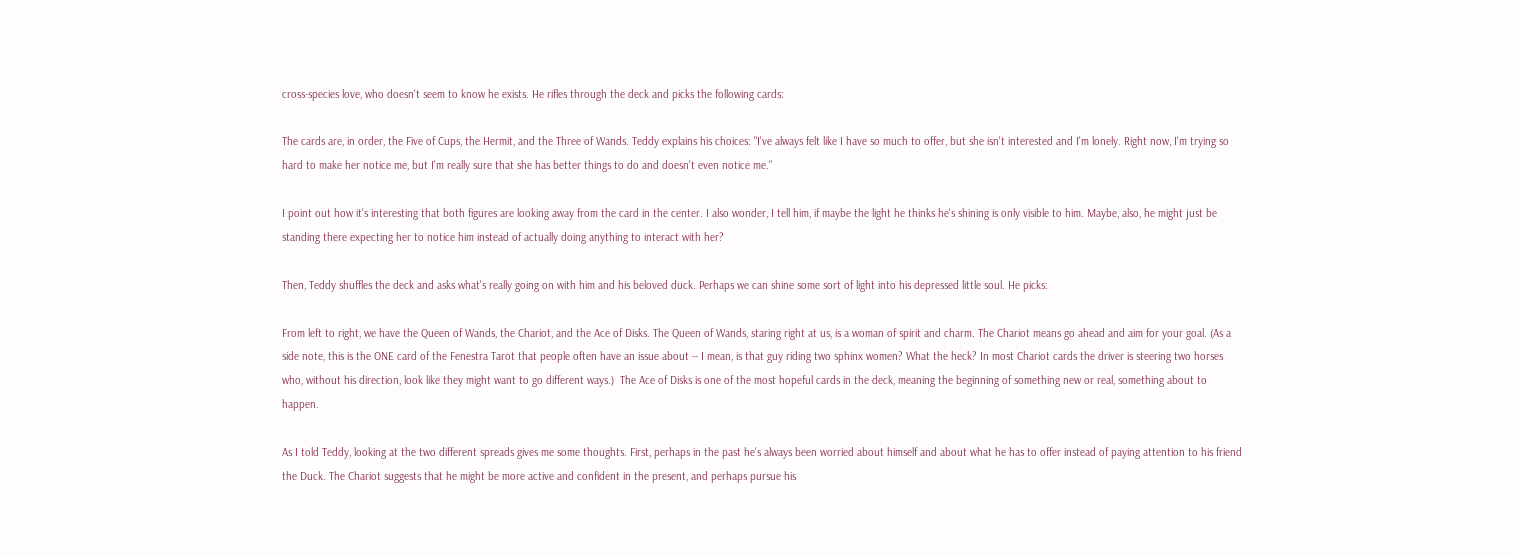cross-species love, who doesn't seem to know he exists. He rifles through the deck and picks the following cards:

The cards are, in order, the Five of Cups, the Hermit, and the Three of Wands. Teddy explains his choices: "I've always felt like I have so much to offer, but she isn't interested and I'm lonely. Right now, I'm trying so hard to make her notice me, but I'm really sure that she has better things to do and doesn't even notice me."

I point out how it's interesting that both figures are looking away from the card in the center. I also wonder, I tell him, if maybe the light he thinks he's shining is only visible to him. Maybe, also, he might just be standing there expecting her to notice him instead of actually doing anything to interact with her?

Then, Teddy shuffles the deck and asks what's really going on with him and his beloved duck. Perhaps we can shine some sort of light into his depressed little soul. He picks:

From left to right, we have the Queen of Wands, the Chariot, and the Ace of Disks. The Queen of Wands, staring right at us, is a woman of spirit and charm. The Chariot means go ahead and aim for your goal. (As a side note, this is the ONE card of the Fenestra Tarot that people often have an issue about -- I mean, is that guy riding two sphinx women? What the heck? In most Chariot cards the driver is steering two horses who, without his direction, look like they might want to go different ways.)  The Ace of Disks is one of the most hopeful cards in the deck, meaning the beginning of something new or real, something about to happen.

As I told Teddy, looking at the two different spreads gives me some thoughts. First, perhaps in the past he's always been worried about himself and about what he has to offer instead of paying attention to his friend the Duck. The Chariot suggests that he might be more active and confident in the present, and perhaps pursue his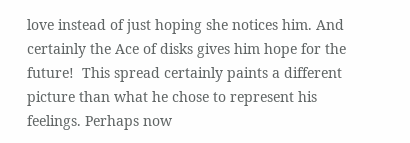love instead of just hoping she notices him. And certainly the Ace of disks gives him hope for the future!  This spread certainly paints a different picture than what he chose to represent his feelings. Perhaps now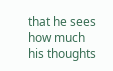that he sees how much his thoughts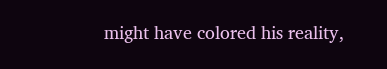might have colored his reality,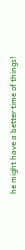he might have a better time of things!